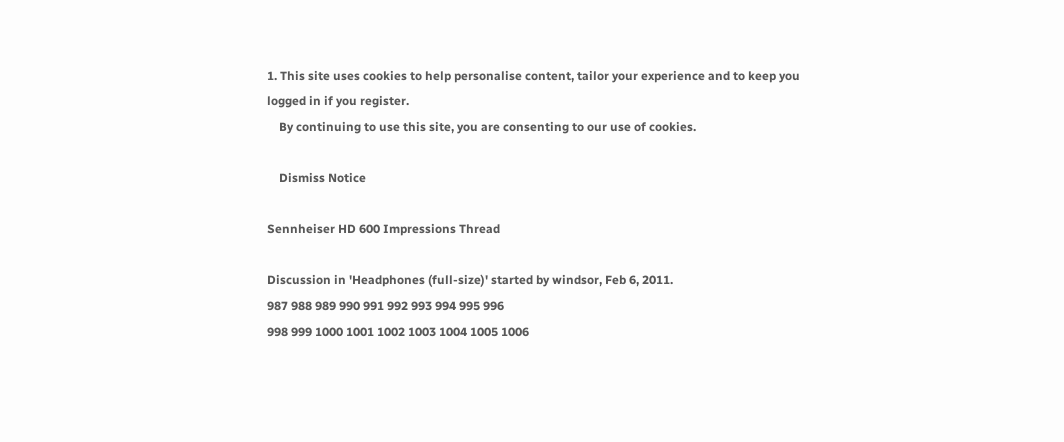1. This site uses cookies to help personalise content, tailor your experience and to keep you logged in if you register.
    By continuing to use this site, you are consenting to our use of cookies.

    Dismiss Notice

Sennheiser HD 600 Impressions Thread

Discussion in 'Headphones (full-size)' started by windsor, Feb 6, 2011.
987 988 989 990 991 992 993 994 995 996
998 999 1000 1001 1002 1003 1004 1005 1006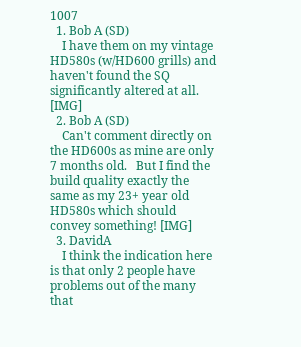1007
  1. Bob A (SD)
    I have them on my vintage HD580s (w/HD600 grills) and haven't found the SQ significantly altered at all.  [IMG]
  2. Bob A (SD)
    Can't comment directly on the HD600s as mine are only 7 months old.   But I find the build quality exactly the same as my 23+ year old HD580s which should convey something! [IMG]
  3. DavidA
    I think the indication here is that only 2 people have problems out of the many that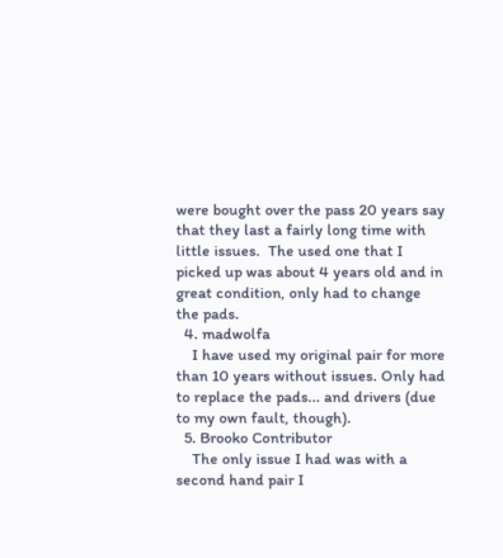were bought over the pass 20 years say that they last a fairly long time with little issues.  The used one that I picked up was about 4 years old and in great condition, only had to change the pads.
  4. madwolfa
    I have used my original pair for more than 10 years without issues. Only had to replace the pads... and drivers (due to my own fault, though).
  5. Brooko Contributor
    The only issue I had was with a second hand pair I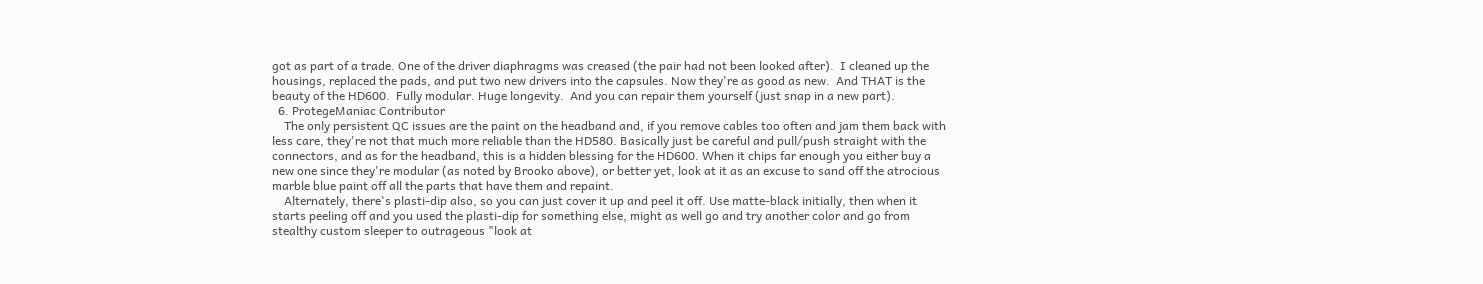got as part of a trade. One of the driver diaphragms was creased (the pair had not been looked after).  I cleaned up the housings, replaced the pads, and put two new drivers into the capsules. Now they're as good as new.  And THAT is the beauty of the HD600.  Fully modular. Huge longevity.  And you can repair them yourself (just snap in a new part).
  6. ProtegeManiac Contributor
    The only persistent QC issues are the paint on the headband and, if you remove cables too often and jam them back with less care, they're not that much more reliable than the HD580. Basically just be careful and pull/push straight with the connectors, and as for the headband, this is a hidden blessing for the HD600. When it chips far enough you either buy a new one since they're modular (as noted by Brooko above), or better yet, look at it as an excuse to sand off the atrocious marble blue paint off all the parts that have them and repaint.
    Alternately, there's plasti-dip also, so you can just cover it up and peel it off. Use matte-black initially, then when it starts peeling off and you used the plasti-dip for something else, might as well go and try another color and go from stealthy custom sleeper to outrageous "look at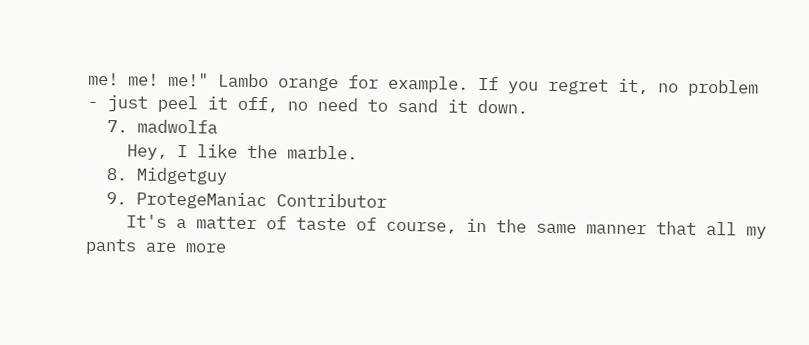me! me! me!" Lambo orange for example. If you regret it, no problem - just peel it off, no need to sand it down.
  7. madwolfa
    Hey, I like the marble.
  8. Midgetguy
  9. ProtegeManiac Contributor
    It's a matter of taste of course, in the same manner that all my pants are more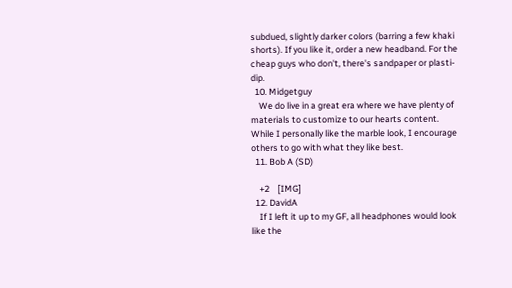subdued, slightly darker colors (barring a few khaki shorts). If you like it, order a new headband. For the cheap guys who don't, there's sandpaper or plasti-dip.
  10. Midgetguy
    We do live in a great era where we have plenty of materials to customize to our hearts content. While I personally like the marble look, I encourage others to go with what they like best.
  11. Bob A (SD)

    +2    [IMG]
  12. DavidA
    If I left it up to my GF, all headphones would look like the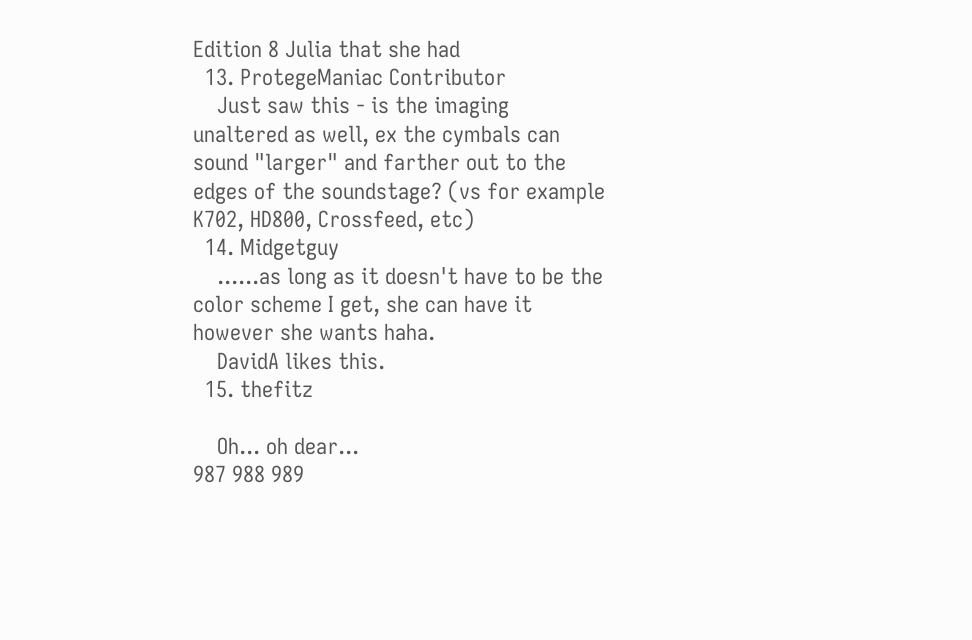Edition 8 Julia that she had
  13. ProtegeManiac Contributor
    Just saw this - is the imaging unaltered as well, ex the cymbals can sound "larger" and farther out to the edges of the soundstage? (vs for example K702, HD800, Crossfeed, etc)
  14. Midgetguy
    ......as long as it doesn't have to be the color scheme I get, she can have it however she wants haha.
    DavidA likes this.
  15. thefitz

    Oh... oh dear...
987 988 989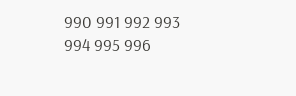990 991 992 993 994 995 996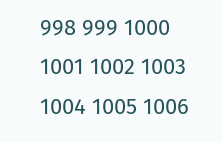998 999 1000 1001 1002 1003 1004 1005 1006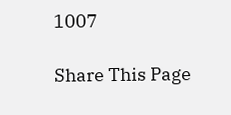1007

Share This Page